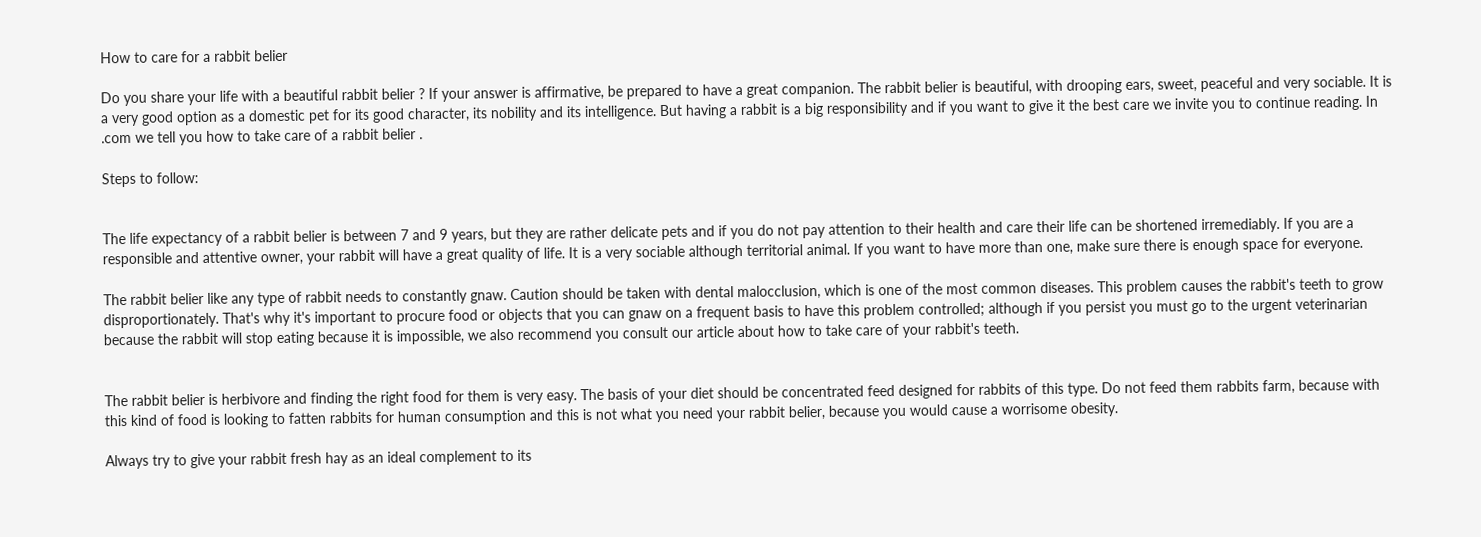How to care for a rabbit belier

Do you share your life with a beautiful rabbit belier ? If your answer is affirmative, be prepared to have a great companion. The rabbit belier is beautiful, with drooping ears, sweet, peaceful and very sociable. It is a very good option as a domestic pet for its good character, its nobility and its intelligence. But having a rabbit is a big responsibility and if you want to give it the best care we invite you to continue reading. In .com we tell you how to take care of a rabbit belier .

Steps to follow:


The life expectancy of a rabbit belier is between 7 and 9 years, but they are rather delicate pets and if you do not pay attention to their health and care their life can be shortened irremediably. If you are a responsible and attentive owner, your rabbit will have a great quality of life. It is a very sociable although territorial animal. If you want to have more than one, make sure there is enough space for everyone.

The rabbit belier like any type of rabbit needs to constantly gnaw. Caution should be taken with dental malocclusion, which is one of the most common diseases. This problem causes the rabbit's teeth to grow disproportionately. That's why it's important to procure food or objects that you can gnaw on a frequent basis to have this problem controlled; although if you persist you must go to the urgent veterinarian because the rabbit will stop eating because it is impossible, we also recommend you consult our article about how to take care of your rabbit's teeth.


The rabbit belier is herbivore and finding the right food for them is very easy. The basis of your diet should be concentrated feed designed for rabbits of this type. Do not feed them rabbits farm, because with this kind of food is looking to fatten rabbits for human consumption and this is not what you need your rabbit belier, because you would cause a worrisome obesity.

Always try to give your rabbit fresh hay as an ideal complement to its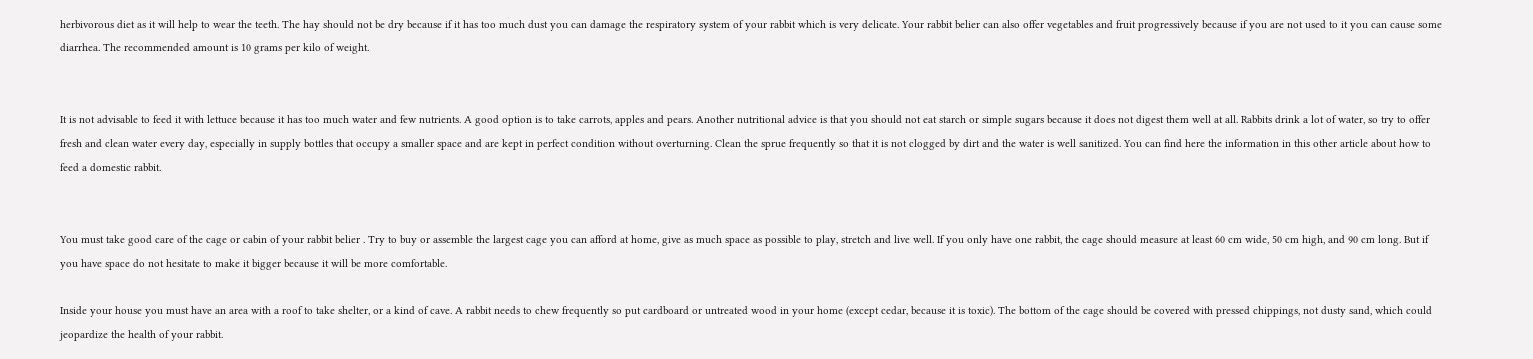herbivorous diet as it will help to wear the teeth. The hay should not be dry because if it has too much dust you can damage the respiratory system of your rabbit which is very delicate. Your rabbit belier can also offer vegetables and fruit progressively because if you are not used to it you can cause some diarrhea. The recommended amount is 10 grams per kilo of weight.


It is not advisable to feed it with lettuce because it has too much water and few nutrients. A good option is to take carrots, apples and pears. Another nutritional advice is that you should not eat starch or simple sugars because it does not digest them well at all. Rabbits drink a lot of water, so try to offer fresh and clean water every day, especially in supply bottles that occupy a smaller space and are kept in perfect condition without overturning. Clean the sprue frequently so that it is not clogged by dirt and the water is well sanitized. You can find here the information in this other article about how to feed a domestic rabbit.


You must take good care of the cage or cabin of your rabbit belier . Try to buy or assemble the largest cage you can afford at home, give as much space as possible to play, stretch and live well. If you only have one rabbit, the cage should measure at least 60 cm wide, 50 cm high, and 90 cm long. But if you have space do not hesitate to make it bigger because it will be more comfortable.

Inside your house you must have an area with a roof to take shelter, or a kind of cave. A rabbit needs to chew frequently so put cardboard or untreated wood in your home (except cedar, because it is toxic). The bottom of the cage should be covered with pressed chippings, not dusty sand, which could jeopardize the health of your rabbit.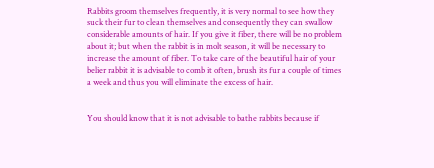Rabbits groom themselves frequently, it is very normal to see how they suck their fur to clean themselves and consequently they can swallow considerable amounts of hair. If you give it fiber, there will be no problem about it; but when the rabbit is in molt season, it will be necessary to increase the amount of fiber. To take care of the beautiful hair of your belier rabbit it is advisable to comb it often, brush its fur a couple of times a week and thus you will eliminate the excess of hair.


You should know that it is not advisable to bathe rabbits because if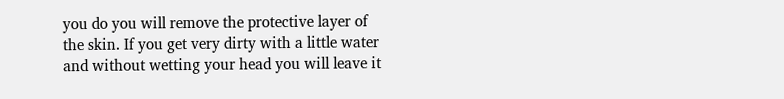you do you will remove the protective layer of the skin. If you get very dirty with a little water and without wetting your head you will leave it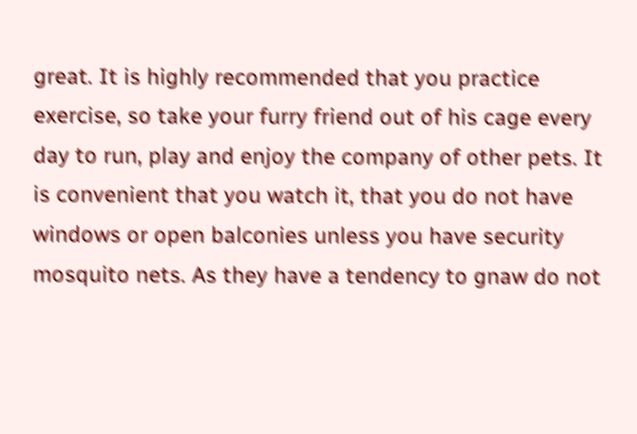great. It is highly recommended that you practice exercise, so take your furry friend out of his cage every day to run, play and enjoy the company of other pets. It is convenient that you watch it, that you do not have windows or open balconies unless you have security mosquito nets. As they have a tendency to gnaw do not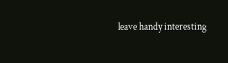leave handy interesting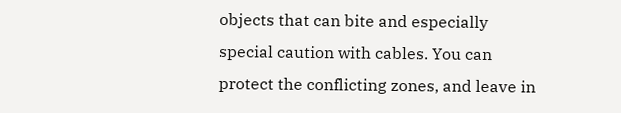objects that can bite and especially special caution with cables. You can protect the conflicting zones, and leave in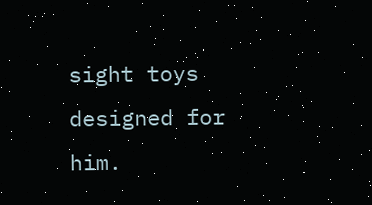sight toys designed for him.